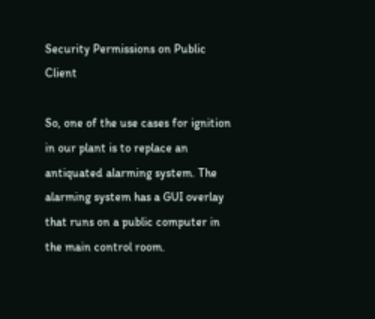Security Permissions on Public Client

So, one of the use cases for ignition in our plant is to replace an antiquated alarming system. The alarming system has a GUI overlay that runs on a public computer in the main control room.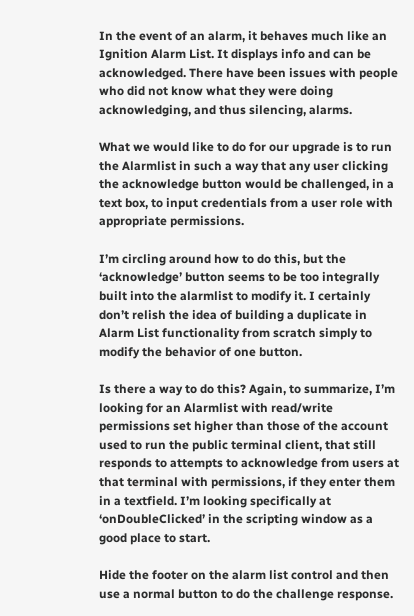In the event of an alarm, it behaves much like an Ignition Alarm List. It displays info and can be acknowledged. There have been issues with people who did not know what they were doing acknowledging, and thus silencing, alarms.

What we would like to do for our upgrade is to run the Alarmlist in such a way that any user clicking the acknowledge button would be challenged, in a text box, to input credentials from a user role with appropriate permissions.

I’m circling around how to do this, but the ‘acknowledge’ button seems to be too integrally built into the alarmlist to modify it. I certainly don’t relish the idea of building a duplicate in Alarm List functionality from scratch simply to modify the behavior of one button.

Is there a way to do this? Again, to summarize, I’m looking for an Alarmlist with read/write permissions set higher than those of the account used to run the public terminal client, that still responds to attempts to acknowledge from users at that terminal with permissions, if they enter them in a textfield. I’m looking specifically at ‘onDoubleClicked’ in the scripting window as a good place to start.

Hide the footer on the alarm list control and then use a normal button to do the challenge response.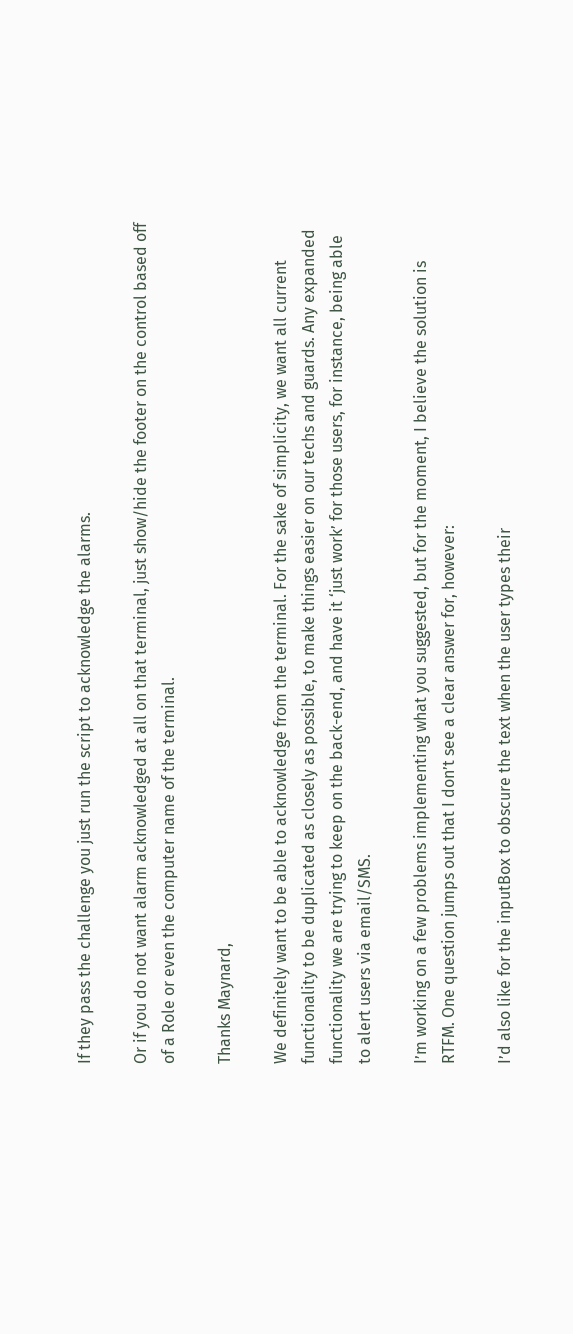If they pass the challenge you just run the script to acknowledge the alarms.

Or if you do not want alarm acknowledged at all on that terminal, just show/hide the footer on the control based off of a Role or even the computer name of the terminal.

Thanks Maynard,

We definitely want to be able to acknowledge from the terminal. For the sake of simplicity, we want all current functionality to be duplicated as closely as possible, to make things easier on our techs and guards. Any expanded functionality we are trying to keep on the back-end, and have it ‘just work’ for those users, for instance, being able to alert users via email/SMS.

I’m working on a few problems implementing what you suggested, but for the moment, I believe the solution is RTFM. One question jumps out that I don’t see a clear answer for, however:

I’d also like for the inputBox to obscure the text when the user types their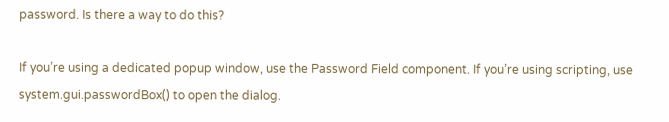password. Is there a way to do this?

If you’re using a dedicated popup window, use the Password Field component. If you’re using scripting, use system.gui.passwordBox() to open the dialog.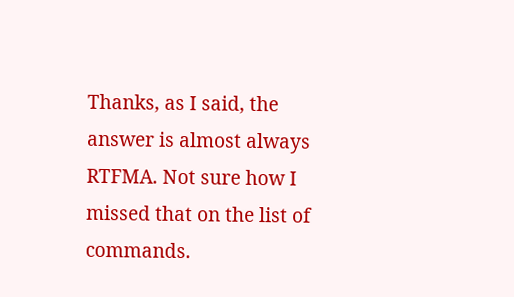Thanks, as I said, the answer is almost always RTFMA. Not sure how I missed that on the list of commands.